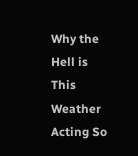Why the Hell is This Weather Acting So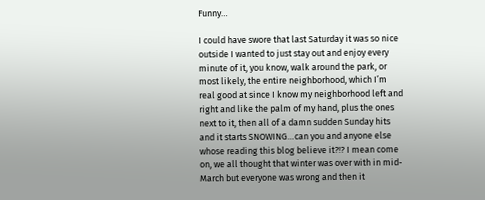Funny…

I could have swore that last Saturday it was so nice outside I wanted to just stay out and enjoy every minute of it, you know, walk around the park, or most likely, the entire neighborhood, which I’m real good at since I know my neighborhood left and right and like the palm of my hand, plus the ones next to it, then all of a damn sudden Sunday hits and it starts SNOWING…can you and anyone else whose reading this blog believe it?!? I mean come on, we all thought that winter was over with in mid-March but everyone was wrong and then it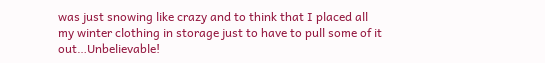was just snowing like crazy and to think that I placed all my winter clothing in storage just to have to pull some of it out…Unbelievable!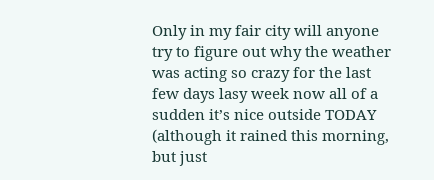Only in my fair city will anyone try to figure out why the weather was acting so crazy for the last few days lasy week now all of a sudden it’s nice outside TODAY (although it rained this morning, but just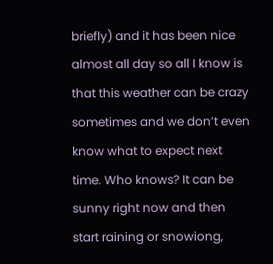briefly) and it has been nice almost all day so all I know is that this weather can be crazy sometimes and we don’t even know what to expect next time. Who knows? It can be sunny right now and then start raining or snowiong,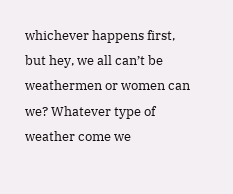whichever happens first, but hey, we all can’t be weathermen or women can we? Whatever type of weather come we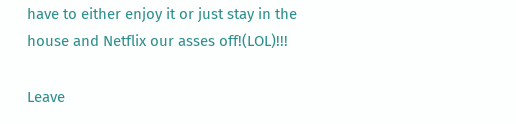have to either enjoy it or just stay in the house and Netflix our asses off!(LOL)!!!

Leave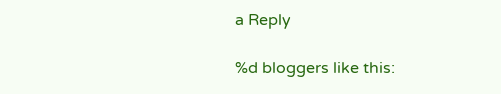a Reply

%d bloggers like this: